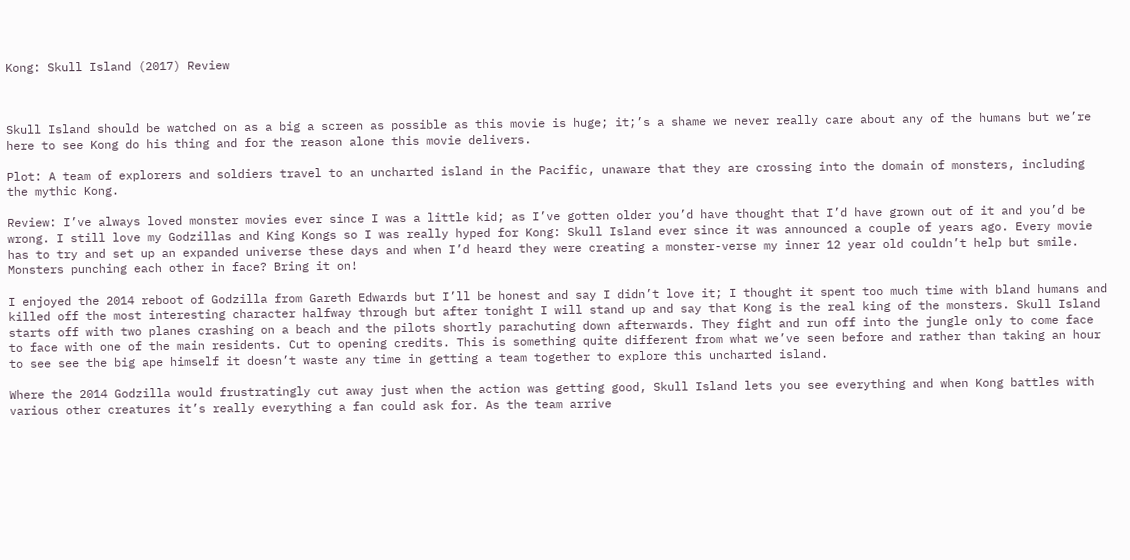Kong: Skull Island (2017) Review



Skull Island should be watched on as a big a screen as possible as this movie is huge; it;’s a shame we never really care about any of the humans but we’re here to see Kong do his thing and for the reason alone this movie delivers.

Plot: A team of explorers and soldiers travel to an uncharted island in the Pacific, unaware that they are crossing into the domain of monsters, including the mythic Kong.

Review: I’ve always loved monster movies ever since I was a little kid; as I’ve gotten older you’d have thought that I’d have grown out of it and you’d be wrong. I still love my Godzillas and King Kongs so I was really hyped for Kong: Skull Island ever since it was announced a couple of years ago. Every movie has to try and set up an expanded universe these days and when I’d heard they were creating a monster-verse my inner 12 year old couldn’t help but smile. Monsters punching each other in face? Bring it on!

I enjoyed the 2014 reboot of Godzilla from Gareth Edwards but I’ll be honest and say I didn’t love it; I thought it spent too much time with bland humans and killed off the most interesting character halfway through but after tonight I will stand up and say that Kong is the real king of the monsters. Skull Island starts off with two planes crashing on a beach and the pilots shortly parachuting down afterwards. They fight and run off into the jungle only to come face to face with one of the main residents. Cut to opening credits. This is something quite different from what we’ve seen before and rather than taking an hour to see see the big ape himself it doesn’t waste any time in getting a team together to explore this uncharted island.

Where the 2014 Godzilla would frustratingly cut away just when the action was getting good, Skull Island lets you see everything and when Kong battles with various other creatures it’s really everything a fan could ask for. As the team arrive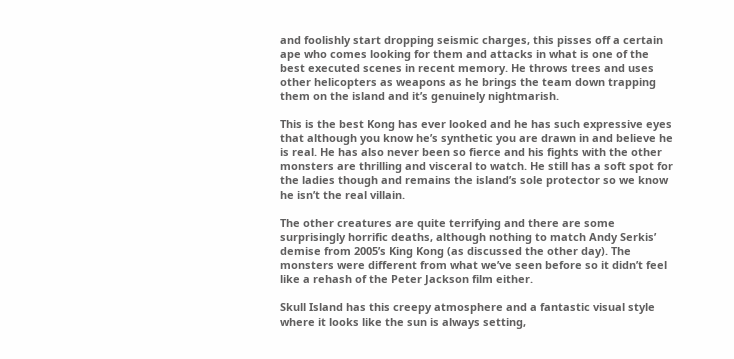and foolishly start dropping seismic charges, this pisses off a certain ape who comes looking for them and attacks in what is one of the best executed scenes in recent memory. He throws trees and uses other helicopters as weapons as he brings the team down trapping them on the island and it’s genuinely nightmarish.

This is the best Kong has ever looked and he has such expressive eyes that although you know he’s synthetic you are drawn in and believe he is real. He has also never been so fierce and his fights with the other monsters are thrilling and visceral to watch. He still has a soft spot for the ladies though and remains the island’s sole protector so we know he isn’t the real villain.

The other creatures are quite terrifying and there are some surprisingly horrific deaths, although nothing to match Andy Serkis’ demise from 2005’s King Kong (as discussed the other day). The monsters were different from what we’ve seen before so it didn’t feel like a rehash of the Peter Jackson film either.

Skull Island has this creepy atmosphere and a fantastic visual style where it looks like the sun is always setting,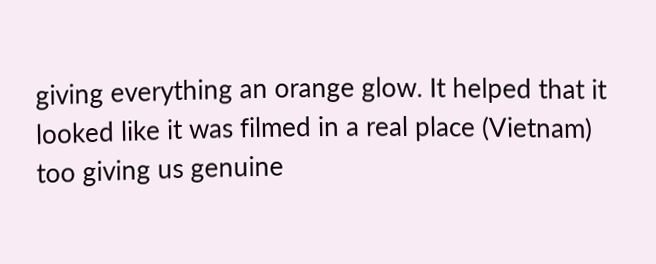giving everything an orange glow. It helped that it looked like it was filmed in a real place (Vietnam) too giving us genuine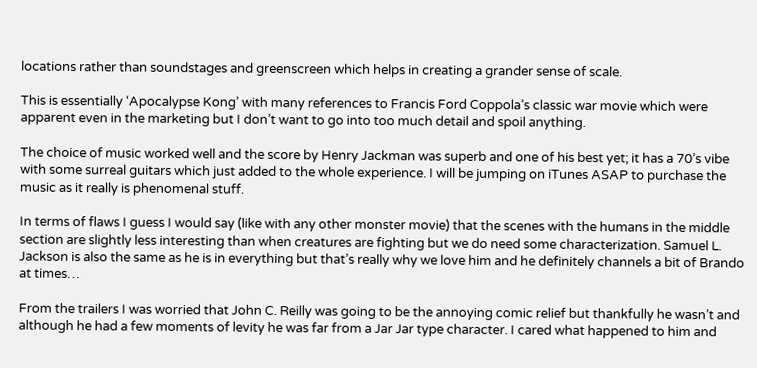locations rather than soundstages and greenscreen which helps in creating a grander sense of scale.

This is essentially ‘Apocalypse Kong’ with many references to Francis Ford Coppola’s classic war movie which were apparent even in the marketing but I don’t want to go into too much detail and spoil anything.

The choice of music worked well and the score by Henry Jackman was superb and one of his best yet; it has a 70’s vibe with some surreal guitars which just added to the whole experience. I will be jumping on iTunes ASAP to purchase the music as it really is phenomenal stuff.

In terms of flaws I guess I would say (like with any other monster movie) that the scenes with the humans in the middle section are slightly less interesting than when creatures are fighting but we do need some characterization. Samuel L. Jackson is also the same as he is in everything but that’s really why we love him and he definitely channels a bit of Brando at times…

From the trailers I was worried that John C. Reilly was going to be the annoying comic relief but thankfully he wasn’t and although he had a few moments of levity he was far from a Jar Jar type character. I cared what happened to him and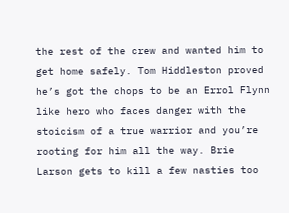the rest of the crew and wanted him to get home safely. Tom Hiddleston proved he’s got the chops to be an Errol Flynn like hero who faces danger with the stoicism of a true warrior and you’re rooting for him all the way. Brie Larson gets to kill a few nasties too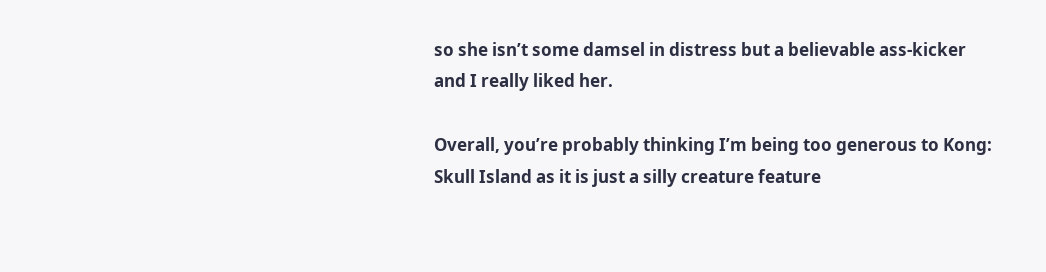so she isn’t some damsel in distress but a believable ass-kicker and I really liked her.

Overall, you’re probably thinking I’m being too generous to Kong: Skull Island as it is just a silly creature feature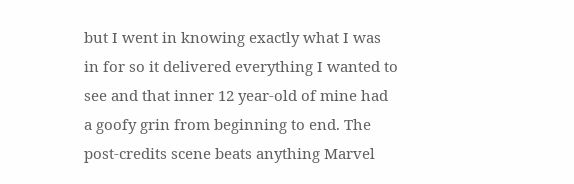but I went in knowing exactly what I was in for so it delivered everything I wanted to see and that inner 12 year-old of mine had a goofy grin from beginning to end. The post-credits scene beats anything Marvel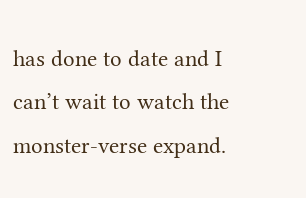has done to date and I can’t wait to watch the monster-verse expand.